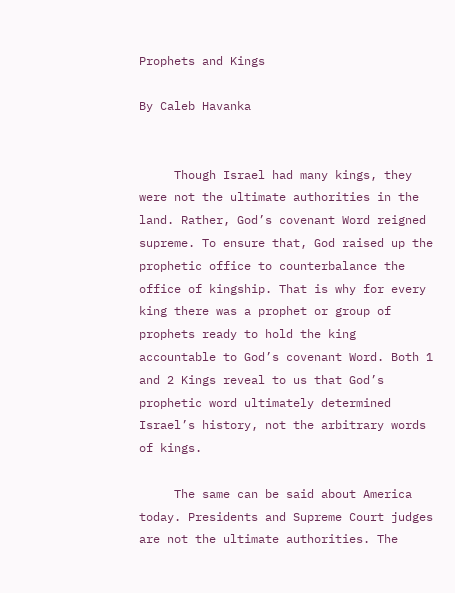Prophets and Kings

By Caleb Havanka


     Though Israel had many kings, they were not the ultimate authorities in the land. Rather, God’s covenant Word reigned supreme. To ensure that, God raised up the prophetic office to counterbalance the office of kingship. That is why for every king there was a prophet or group of prophets ready to hold the king accountable to God’s covenant Word. Both 1 and 2 Kings reveal to us that God’s prophetic word ultimately determined Israel’s history, not the arbitrary words of kings.

     The same can be said about America today. Presidents and Supreme Court judges are not the ultimate authorities. The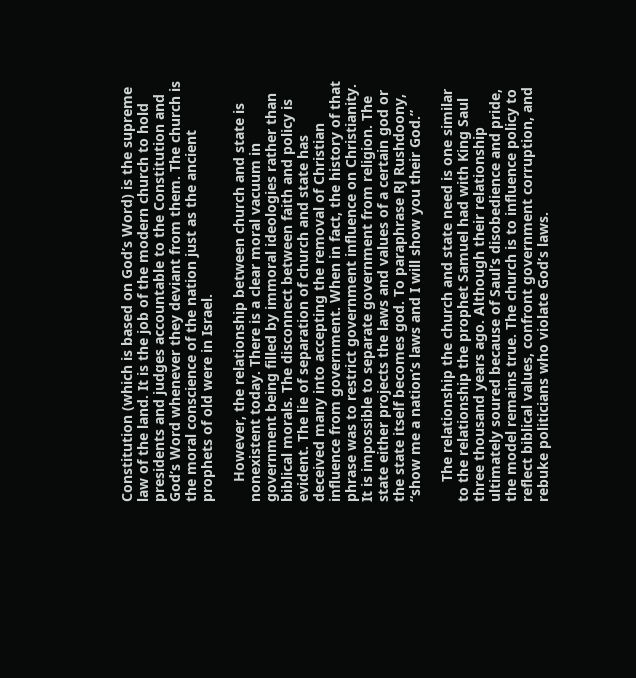Constitution (which is based on God’s Word) is the supreme law of the land. It is the job of the modern church to hold presidents and judges accountable to the Constitution and God’s Word whenever they deviant from them. The church is the moral conscience of the nation just as the ancient prophets of old were in Israel.

     However, the relationship between church and state is nonexistent today. There is a clear moral vacuum in government being filled by immoral ideologies rather than biblical morals. The disconnect between faith and policy is evident. The lie of separation of church and state has deceived many into accepting the removal of Christian influence from government. When in fact, the history of that phrase was to restrict government influence on Christianity. It is impossible to separate government from religion. The state either projects the laws and values of a certain god or the state itself becomes god. To paraphrase RJ Rushdoony, “show me a nation’s laws and I will show you their God.”

     The relationship the church and state need is one similar to the relationship the prophet Samuel had with King Saul three thousand years ago. Although their relationship ultimately soured because of Saul’s disobedience and pride, the model remains true. The church is to influence policy to reflect biblical values, confront government corruption, and rebuke politicians who violate God’s laws.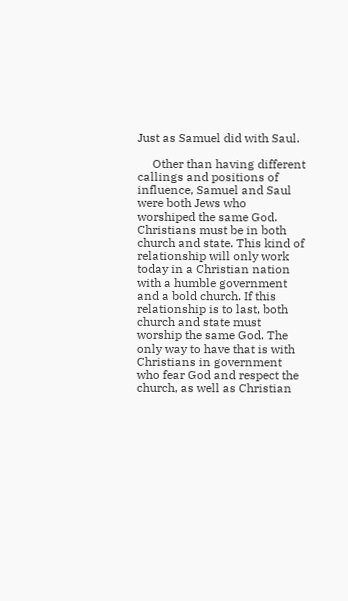Just as Samuel did with Saul.

     Other than having different callings and positions of influence, Samuel and Saul were both Jews who worshiped the same God. Christians must be in both church and state. This kind of relationship will only work today in a Christian nation with a humble government and a bold church. If this relationship is to last, both church and state must worship the same God. The only way to have that is with Christians in government who fear God and respect the church, as well as Christian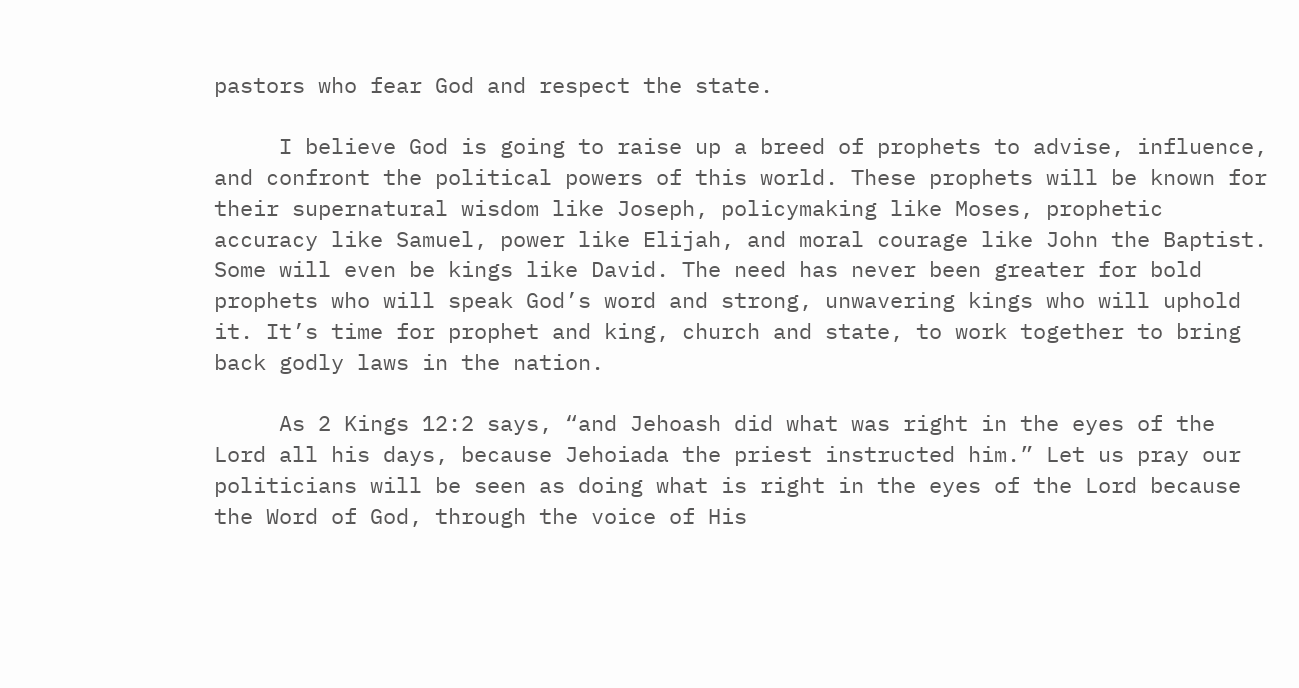pastors who fear God and respect the state.

     I believe God is going to raise up a breed of prophets to advise, influence, and confront the political powers of this world. These prophets will be known for their supernatural wisdom like Joseph, policymaking like Moses, prophetic accuracy like Samuel, power like Elijah, and moral courage like John the Baptist. Some will even be kings like David. The need has never been greater for bold prophets who will speak God’s word and strong, unwavering kings who will uphold it. It’s time for prophet and king, church and state, to work together to bring back godly laws in the nation.

     As 2 Kings 12:2 says, “and Jehoash did what was right in the eyes of the Lord all his days, because Jehoiada the priest instructed him.” Let us pray our politicians will be seen as doing what is right in the eyes of the Lord because the Word of God, through the voice of His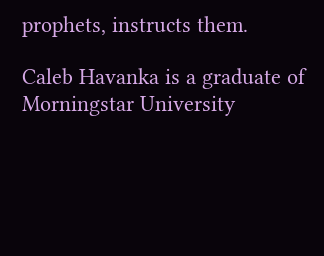prophets, instructs them.

Caleb Havanka is a graduate of Morningstar University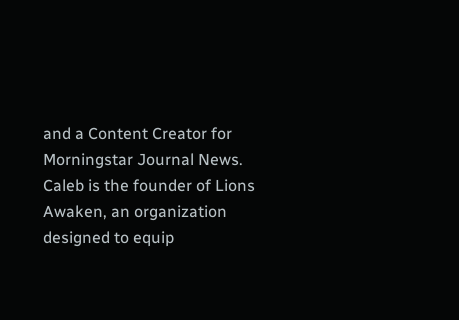and a Content Creator for Morningstar Journal News. Caleb is the founder of Lions Awaken, an organization designed to equip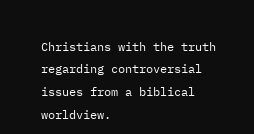Christians with the truth regarding controversial issues from a biblical worldview.